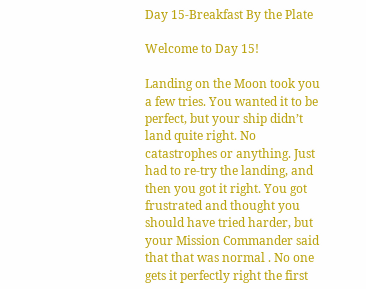Day 15-Breakfast By the Plate

Welcome to Day 15!

Landing on the Moon took you a few tries. You wanted it to be perfect, but your ship didn’t land quite right. No catastrophes or anything. Just had to re-try the landing, and then you got it right. You got frustrated and thought you should have tried harder, but your Mission Commander said that that was normal . No one gets it perfectly right the first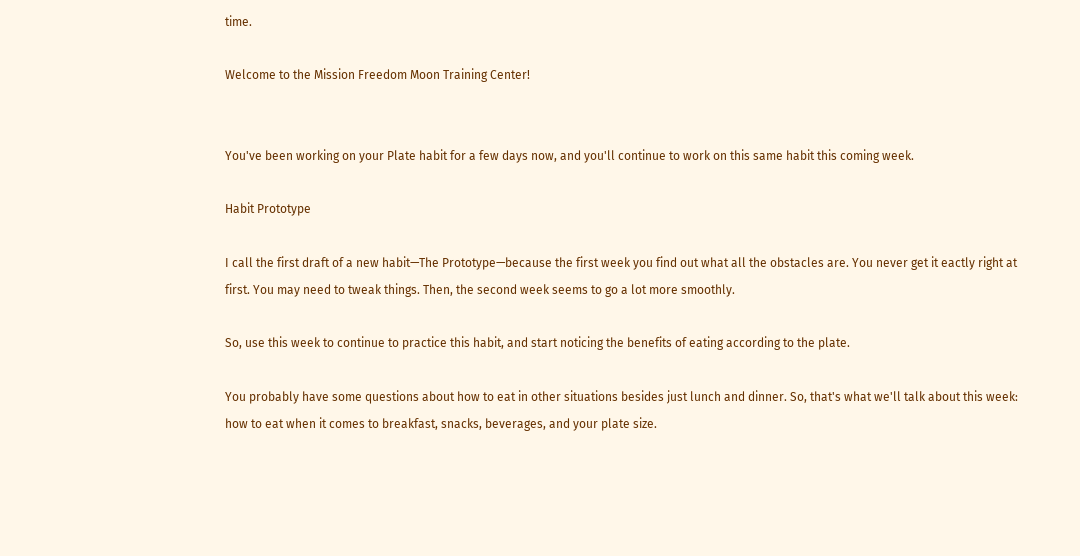time.

Welcome to the Mission Freedom Moon Training Center!


You've been working on your Plate habit for a few days now, and you'll continue to work on this same habit this coming week.

Habit Prototype

I call the first draft of a new habit—The Prototype—because the first week you find out what all the obstacles are. You never get it eactly right at first. You may need to tweak things. Then, the second week seems to go a lot more smoothly.

So, use this week to continue to practice this habit, and start noticing the benefits of eating according to the plate.

You probably have some questions about how to eat in other situations besides just lunch and dinner. So, that's what we'll talk about this week: how to eat when it comes to breakfast, snacks, beverages, and your plate size.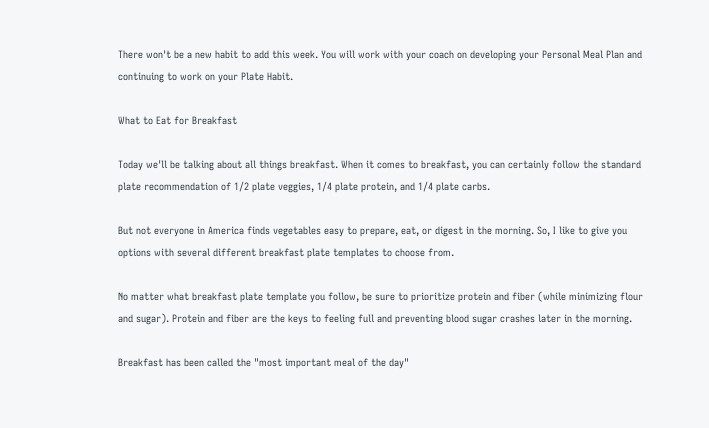There won't be a new habit to add this week. You will work with your coach on developing your Personal Meal Plan and continuing to work on your Plate Habit.

What to Eat for Breakfast

Today we'll be talking about all things breakfast. When it comes to breakfast, you can certainly follow the standard plate recommendation of 1/2 plate veggies, 1/4 plate protein, and 1/4 plate carbs.

But not everyone in America finds vegetables easy to prepare, eat, or digest in the morning. So, I like to give you options with several different breakfast plate templates to choose from.

No matter what breakfast plate template you follow, be sure to prioritize protein and fiber (while minimizing flour and sugar). Protein and fiber are the keys to feeling full and preventing blood sugar crashes later in the morning.

Breakfast has been called the "most important meal of the day"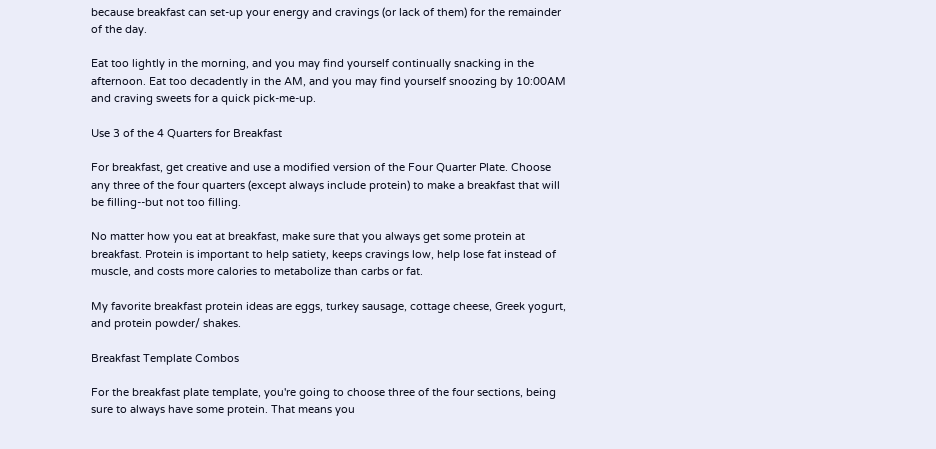because breakfast can set-up your energy and cravings (or lack of them) for the remainder of the day.

Eat too lightly in the morning, and you may find yourself continually snacking in the afternoon. Eat too decadently in the AM, and you may find yourself snoozing by 10:00AM and craving sweets for a quick pick-me-up.

Use 3 of the 4 Quarters for Breakfast

For breakfast, get creative and use a modified version of the Four Quarter Plate. Choose any three of the four quarters (except always include protein) to make a breakfast that will be filling--but not too filling.

No matter how you eat at breakfast, make sure that you always get some protein at breakfast. Protein is important to help satiety, keeps cravings low, help lose fat instead of muscle, and costs more calories to metabolize than carbs or fat.

My favorite breakfast protein ideas are eggs, turkey sausage, cottage cheese, Greek yogurt, and protein powder/ shakes.

Breakfast Template Combos

For the breakfast plate template, you're going to choose three of the four sections, being sure to always have some protein. That means you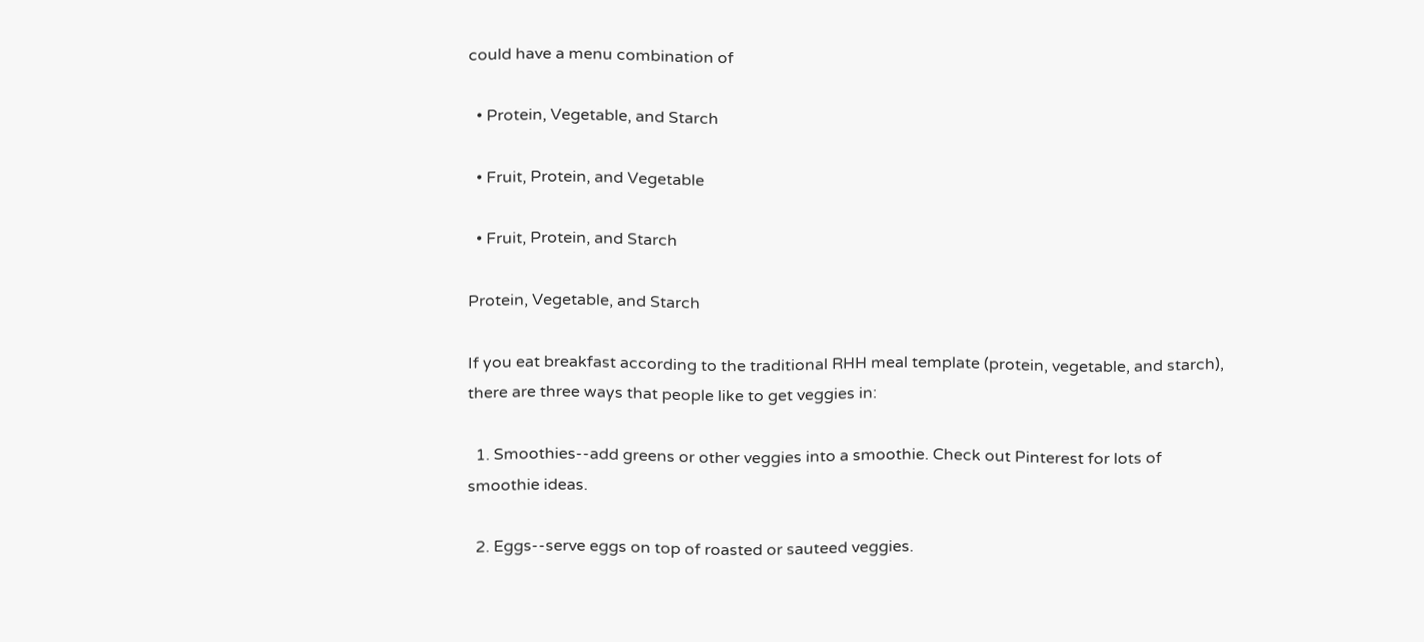could have a menu combination of

  • Protein, Vegetable, and Starch

  • Fruit, Protein, and Vegetable

  • Fruit, Protein, and Starch

Protein, Vegetable, and Starch

If you eat breakfast according to the traditional RHH meal template (protein, vegetable, and starch), there are three ways that people like to get veggies in:

  1. Smoothies--add greens or other veggies into a smoothie. Check out Pinterest for lots of smoothie ideas.

  2. Eggs--serve eggs on top of roasted or sauteed veggies.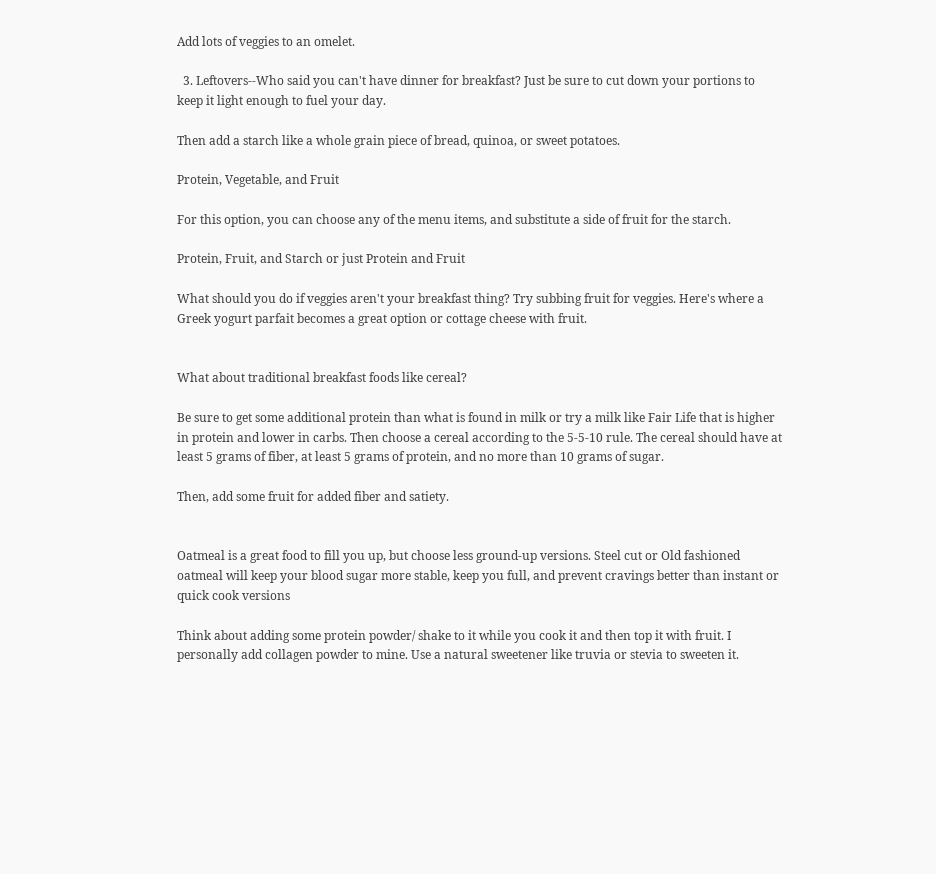Add lots of veggies to an omelet.

  3. Leftovers--Who said you can't have dinner for breakfast? Just be sure to cut down your portions to keep it light enough to fuel your day.

Then add a starch like a whole grain piece of bread, quinoa, or sweet potatoes.

Protein, Vegetable, and Fruit

For this option, you can choose any of the menu items, and substitute a side of fruit for the starch.

Protein, Fruit, and Starch or just Protein and Fruit

What should you do if veggies aren't your breakfast thing? Try subbing fruit for veggies. Here's where a Greek yogurt parfait becomes a great option or cottage cheese with fruit.


What about traditional breakfast foods like cereal?

Be sure to get some additional protein than what is found in milk or try a milk like Fair Life that is higher in protein and lower in carbs. Then choose a cereal according to the 5-5-10 rule. The cereal should have at least 5 grams of fiber, at least 5 grams of protein, and no more than 10 grams of sugar.

Then, add some fruit for added fiber and satiety.


Oatmeal is a great food to fill you up, but choose less ground-up versions. Steel cut or Old fashioned oatmeal will keep your blood sugar more stable, keep you full, and prevent cravings better than instant or quick cook versions

Think about adding some protein powder/ shake to it while you cook it and then top it with fruit. I personally add collagen powder to mine. Use a natural sweetener like truvia or stevia to sweeten it.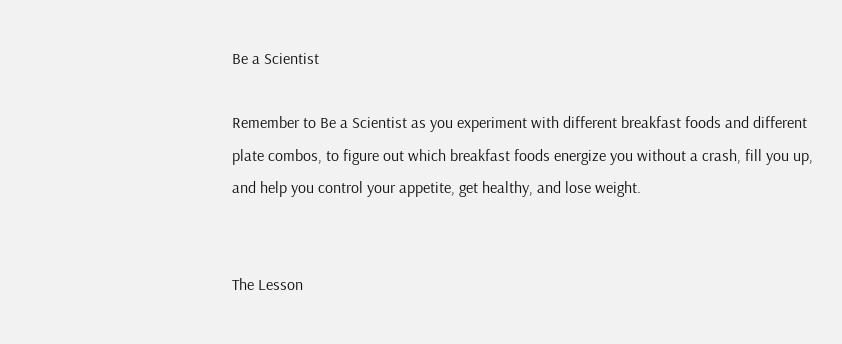Be a Scientist

Remember to Be a Scientist as you experiment with different breakfast foods and different plate combos, to figure out which breakfast foods energize you without a crash, fill you up, and help you control your appetite, get healthy, and lose weight.


The Lesson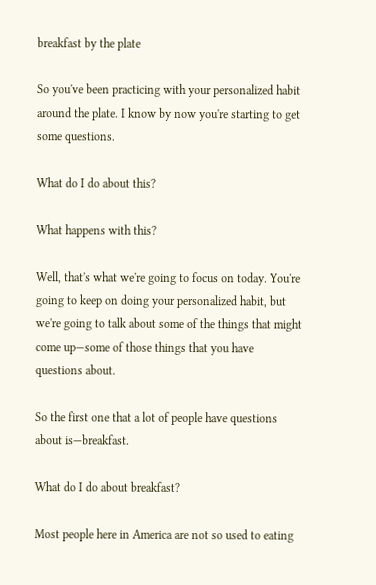breakfast by the plate

So you've been practicing with your personalized habit around the plate. I know by now you're starting to get some questions.

What do I do about this?

What happens with this?

Well, that's what we're going to focus on today. You're going to keep on doing your personalized habit, but we're going to talk about some of the things that might come up—some of those things that you have questions about.

So the first one that a lot of people have questions about is—breakfast.

What do I do about breakfast?

Most people here in America are not so used to eating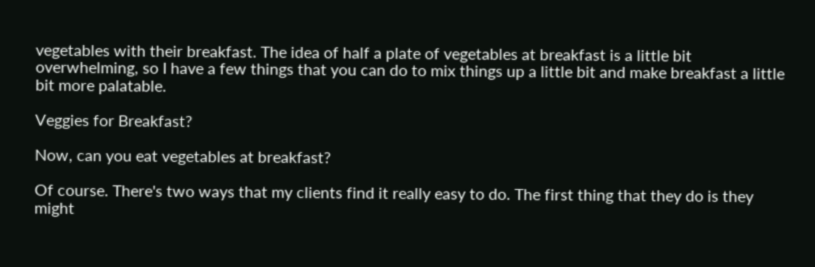vegetables with their breakfast. The idea of half a plate of vegetables at breakfast is a little bit overwhelming, so I have a few things that you can do to mix things up a little bit and make breakfast a little bit more palatable.

Veggies for Breakfast?

Now, can you eat vegetables at breakfast?

Of course. There's two ways that my clients find it really easy to do. The first thing that they do is they might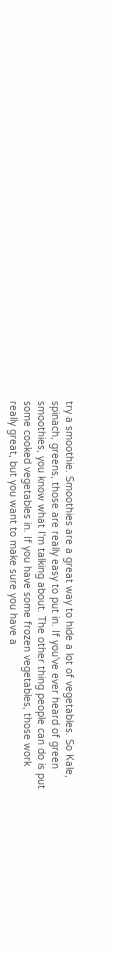try a smoothie. Smoothies are a great way to hide a lot of vegetables. So Kale, spinach, greens, those are really easy to put in. If you've ever heard of green smoothies, you know what I'm talking about. The other thing people can do is put some cooked vegetables in. If you have some frozen vegetables, those work really great, but you want to make sure you have a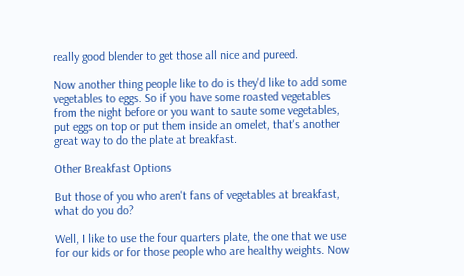really good blender to get those all nice and pureed.

Now another thing people like to do is they'd like to add some vegetables to eggs. So if you have some roasted vegetables from the night before or you want to saute some vegetables, put eggs on top or put them inside an omelet, that's another great way to do the plate at breakfast.

Other Breakfast Options

But those of you who aren't fans of vegetables at breakfast, what do you do?

Well, I like to use the four quarters plate, the one that we use for our kids or for those people who are healthy weights. Now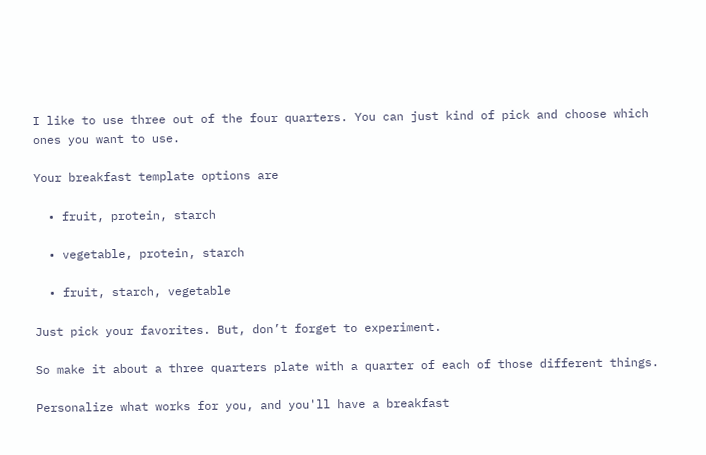I like to use three out of the four quarters. You can just kind of pick and choose which ones you want to use.

Your breakfast template options are

  • fruit, protein, starch

  • vegetable, protein, starch

  • fruit, starch, vegetable

Just pick your favorites. But, don’t forget to experiment.

So make it about a three quarters plate with a quarter of each of those different things.

Personalize what works for you, and you'll have a breakfast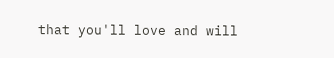that you'll love and will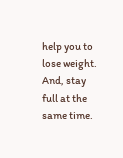help you to lose weight. And, stay full at the same time.